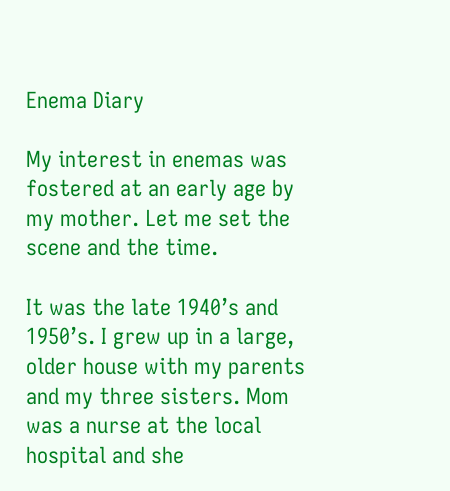Enema Diary

My interest in enemas was fostered at an early age by my mother. Let me set the scene and the time.

It was the late 1940’s and 1950’s. I grew up in a large, older house with my parents and my three sisters. Mom was a nurse at the local hospital and she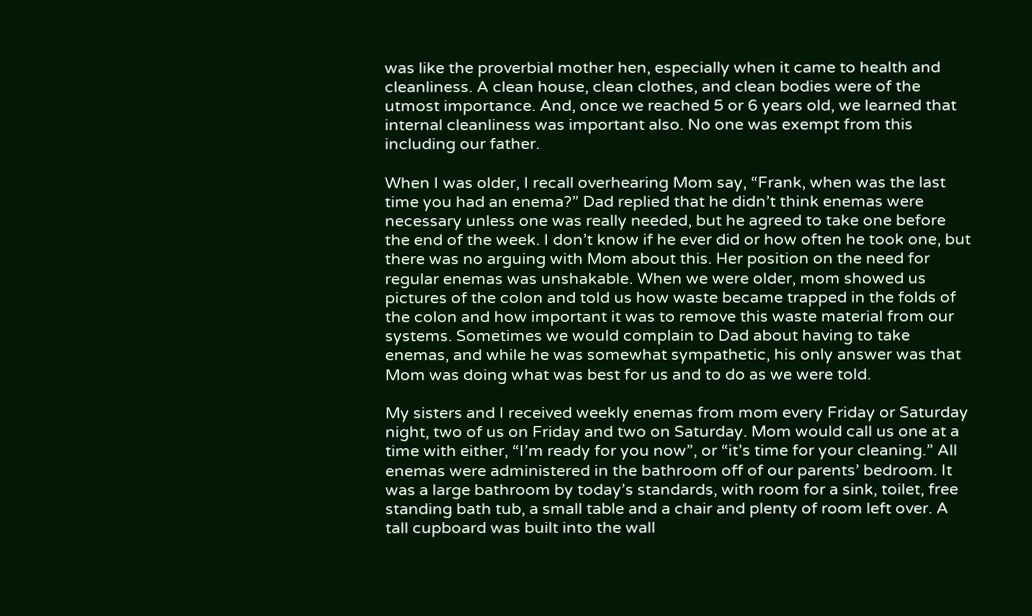was like the proverbial mother hen, especially when it came to health and cleanliness. A clean house, clean clothes, and clean bodies were of the utmost importance. And, once we reached 5 or 6 years old, we learned that internal cleanliness was important also. No one was exempt from this including our father.

When I was older, I recall overhearing Mom say, “Frank, when was the last time you had an enema?” Dad replied that he didn’t think enemas were necessary unless one was really needed, but he agreed to take one before the end of the week. I don’t know if he ever did or how often he took one, but there was no arguing with Mom about this. Her position on the need for regular enemas was unshakable. When we were older, mom showed us pictures of the colon and told us how waste became trapped in the folds of the colon and how important it was to remove this waste material from our systems. Sometimes we would complain to Dad about having to take enemas, and while he was somewhat sympathetic, his only answer was that Mom was doing what was best for us and to do as we were told.

My sisters and I received weekly enemas from mom every Friday or Saturday night, two of us on Friday and two on Saturday. Mom would call us one at a time with either, “I’m ready for you now”, or “it’s time for your cleaning.” All enemas were administered in the bathroom off of our parents’ bedroom. It was a large bathroom by today’s standards, with room for a sink, toilet, free standing bath tub, a small table and a chair and plenty of room left over. A tall cupboard was built into the wall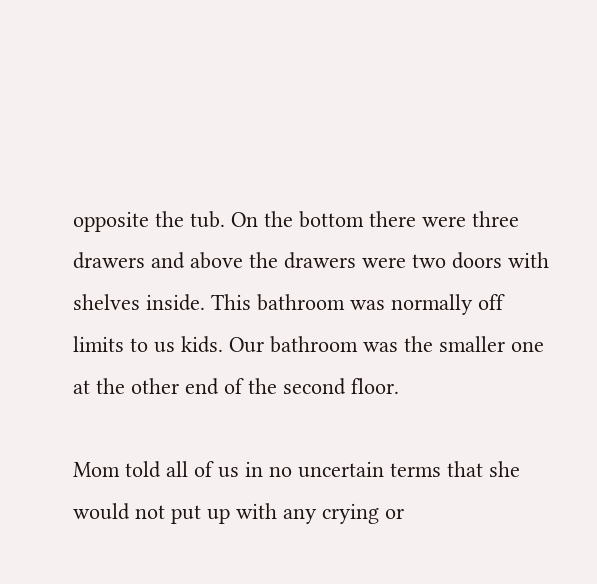opposite the tub. On the bottom there were three drawers and above the drawers were two doors with shelves inside. This bathroom was normally off limits to us kids. Our bathroom was the smaller one at the other end of the second floor.

Mom told all of us in no uncertain terms that she would not put up with any crying or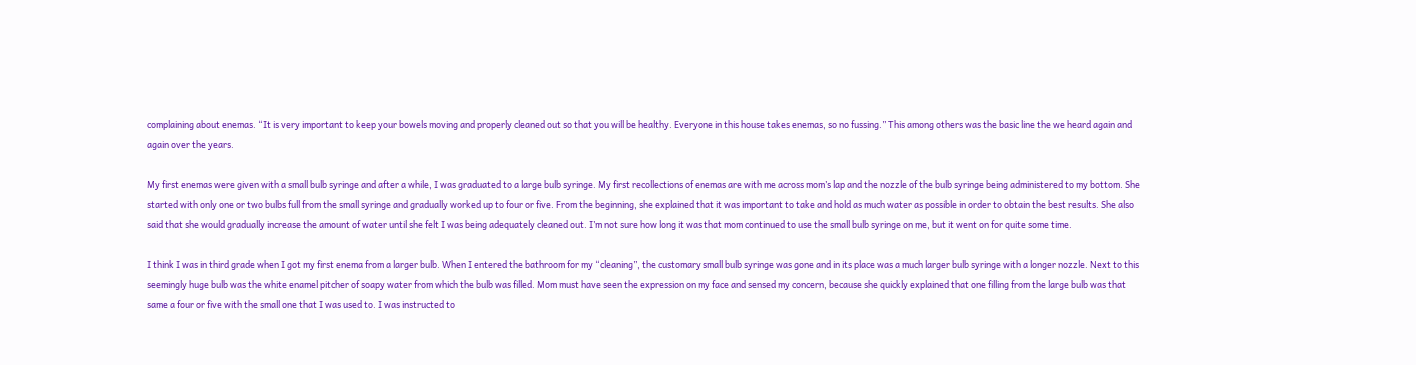complaining about enemas. “It is very important to keep your bowels moving and properly cleaned out so that you will be healthy. Everyone in this house takes enemas, so no fussing.” This among others was the basic line the we heard again and again over the years.

My first enemas were given with a small bulb syringe and after a while, I was graduated to a large bulb syringe. My first recollections of enemas are with me across mom’s lap and the nozzle of the bulb syringe being administered to my bottom. She started with only one or two bulbs full from the small syringe and gradually worked up to four or five. From the beginning, she explained that it was important to take and hold as much water as possible in order to obtain the best results. She also said that she would gradually increase the amount of water until she felt I was being adequately cleaned out. I’m not sure how long it was that mom continued to use the small bulb syringe on me, but it went on for quite some time.

I think I was in third grade when I got my first enema from a larger bulb. When I entered the bathroom for my “cleaning”, the customary small bulb syringe was gone and in its place was a much larger bulb syringe with a longer nozzle. Next to this seemingly huge bulb was the white enamel pitcher of soapy water from which the bulb was filled. Mom must have seen the expression on my face and sensed my concern, because she quickly explained that one filling from the large bulb was that same a four or five with the small one that I was used to. I was instructed to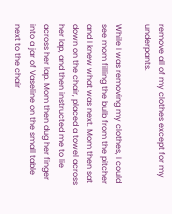remove all of my clothes except for my underpants.

While I was removing my clothes, I could see mom filling the bulb from the pitcher and I knew what was next. Mom then sat down on the chair, placed a towel across her lap, and then instructed me to lie across her lap. Mom then dug her finger into a jar of Vaseline on the small table next to the chair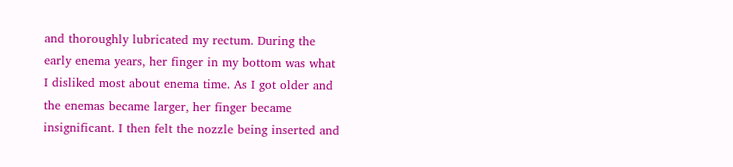and thoroughly lubricated my rectum. During the early enema years, her finger in my bottom was what I disliked most about enema time. As I got older and the enemas became larger, her finger became insignificant. I then felt the nozzle being inserted and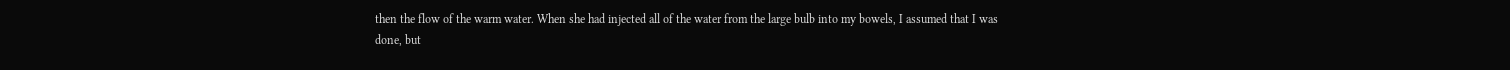then the flow of the warm water. When she had injected all of the water from the large bulb into my bowels, I assumed that I was done, but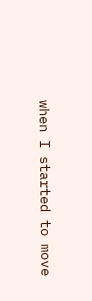when I started to move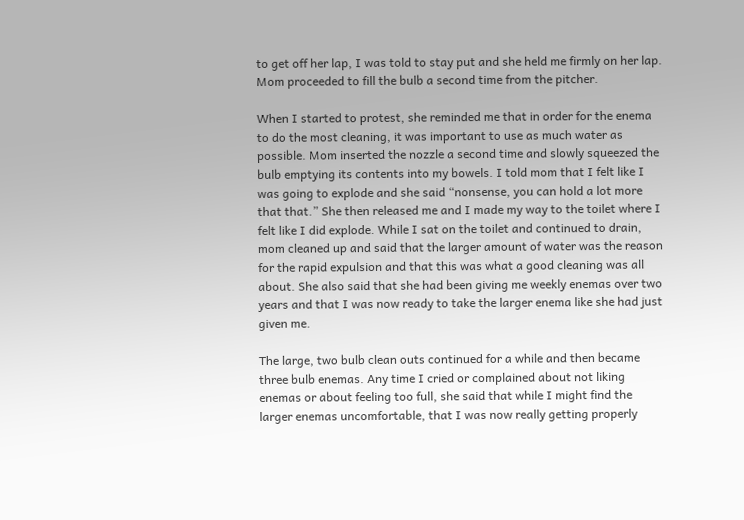to get off her lap, I was told to stay put and she held me firmly on her lap. Mom proceeded to fill the bulb a second time from the pitcher.

When I started to protest, she reminded me that in order for the enema to do the most cleaning, it was important to use as much water as possible. Mom inserted the nozzle a second time and slowly squeezed the bulb emptying its contents into my bowels. I told mom that I felt like I was going to explode and she said “nonsense, you can hold a lot more that that.” She then released me and I made my way to the toilet where I felt like I did explode. While I sat on the toilet and continued to drain, mom cleaned up and said that the larger amount of water was the reason for the rapid expulsion and that this was what a good cleaning was all about. She also said that she had been giving me weekly enemas over two years and that I was now ready to take the larger enema like she had just given me.

The large, two bulb clean outs continued for a while and then became three bulb enemas. Any time I cried or complained about not liking enemas or about feeling too full, she said that while I might find the larger enemas uncomfortable, that I was now really getting properly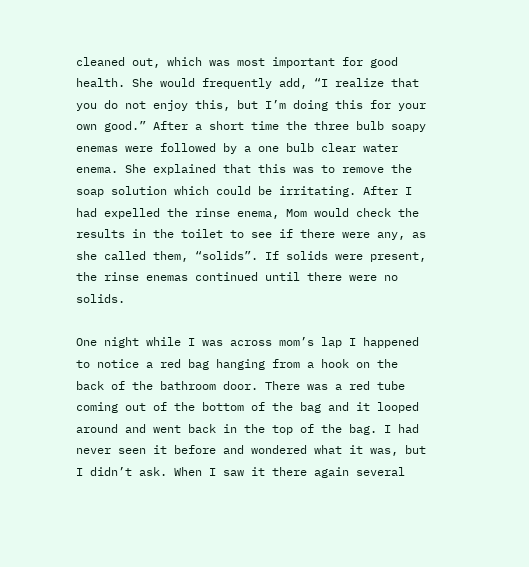cleaned out, which was most important for good health. She would frequently add, “I realize that you do not enjoy this, but I’m doing this for your own good.” After a short time the three bulb soapy enemas were followed by a one bulb clear water enema. She explained that this was to remove the soap solution which could be irritating. After I had expelled the rinse enema, Mom would check the results in the toilet to see if there were any, as she called them, “solids”. If solids were present, the rinse enemas continued until there were no solids.

One night while I was across mom’s lap I happened to notice a red bag hanging from a hook on the back of the bathroom door. There was a red tube coming out of the bottom of the bag and it looped around and went back in the top of the bag. I had never seen it before and wondered what it was, but I didn’t ask. When I saw it there again several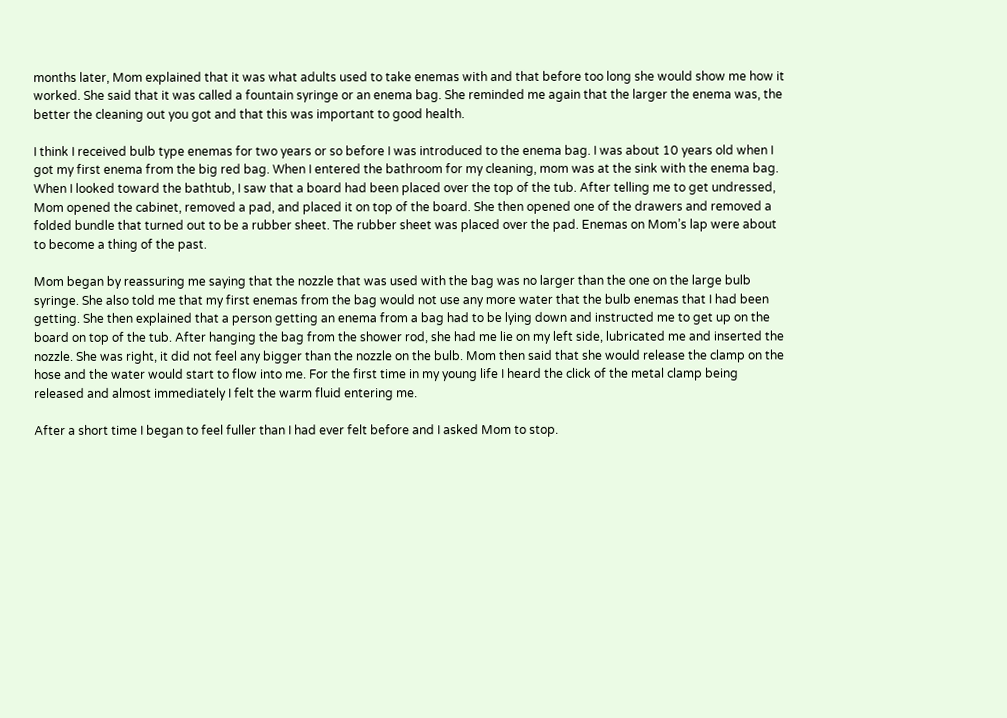months later, Mom explained that it was what adults used to take enemas with and that before too long she would show me how it worked. She said that it was called a fountain syringe or an enema bag. She reminded me again that the larger the enema was, the better the cleaning out you got and that this was important to good health.

I think I received bulb type enemas for two years or so before I was introduced to the enema bag. I was about 10 years old when I got my first enema from the big red bag. When I entered the bathroom for my cleaning, mom was at the sink with the enema bag. When I looked toward the bathtub, I saw that a board had been placed over the top of the tub. After telling me to get undressed, Mom opened the cabinet, removed a pad, and placed it on top of the board. She then opened one of the drawers and removed a folded bundle that turned out to be a rubber sheet. The rubber sheet was placed over the pad. Enemas on Mom’s lap were about to become a thing of the past.

Mom began by reassuring me saying that the nozzle that was used with the bag was no larger than the one on the large bulb syringe. She also told me that my first enemas from the bag would not use any more water that the bulb enemas that I had been getting. She then explained that a person getting an enema from a bag had to be lying down and instructed me to get up on the board on top of the tub. After hanging the bag from the shower rod, she had me lie on my left side, lubricated me and inserted the nozzle. She was right, it did not feel any bigger than the nozzle on the bulb. Mom then said that she would release the clamp on the hose and the water would start to flow into me. For the first time in my young life I heard the click of the metal clamp being released and almost immediately I felt the warm fluid entering me.

After a short time I began to feel fuller than I had ever felt before and I asked Mom to stop.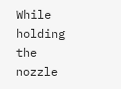While holding the nozzle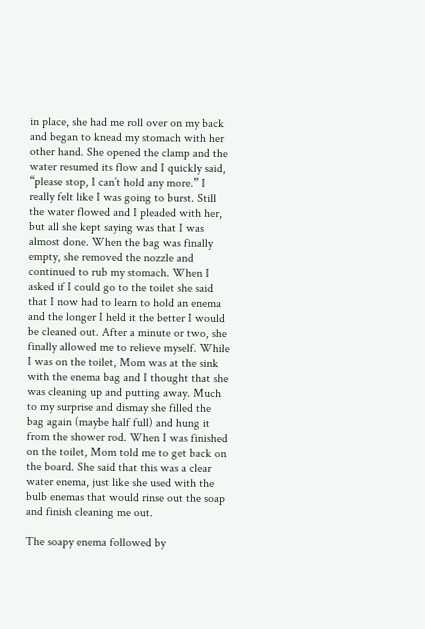in place, she had me roll over on my back and began to knead my stomach with her other hand. She opened the clamp and the water resumed its flow and I quickly said, “please stop, I can’t hold any more.” I really felt like I was going to burst. Still the water flowed and I pleaded with her, but all she kept saying was that I was almost done. When the bag was finally empty, she removed the nozzle and continued to rub my stomach. When I asked if I could go to the toilet she said that I now had to learn to hold an enema and the longer I held it the better I would be cleaned out. After a minute or two, she finally allowed me to relieve myself. While I was on the toilet, Mom was at the sink with the enema bag and I thought that she was cleaning up and putting away. Much to my surprise and dismay she filled the bag again (maybe half full) and hung it from the shower rod. When I was finished on the toilet, Mom told me to get back on the board. She said that this was a clear water enema, just like she used with the bulb enemas that would rinse out the soap and finish cleaning me out.

The soapy enema followed by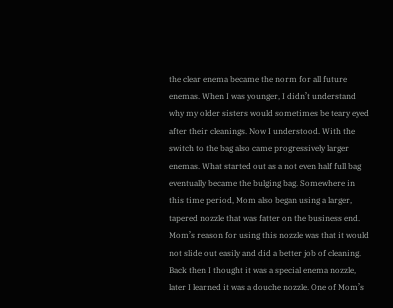the clear enema became the norm for all future enemas. When I was younger, I didn’t understand why my older sisters would sometimes be teary eyed after their cleanings. Now I understood. With the switch to the bag also came progressively larger enemas. What started out as a not even half full bag eventually became the bulging bag. Somewhere in this time period, Mom also began using a larger, tapered nozzle that was fatter on the business end. Mom’s reason for using this nozzle was that it would not slide out easily and did a better job of cleaning. Back then I thought it was a special enema nozzle, later I learned it was a douche nozzle. One of Mom’s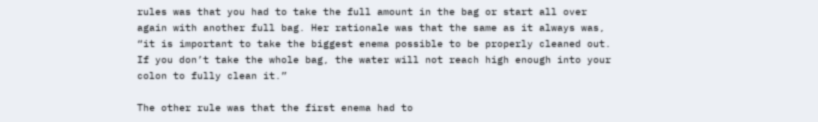rules was that you had to take the full amount in the bag or start all over again with another full bag. Her rationale was that the same as it always was, “it is important to take the biggest enema possible to be properly cleaned out. If you don’t take the whole bag, the water will not reach high enough into your colon to fully clean it.”

The other rule was that the first enema had to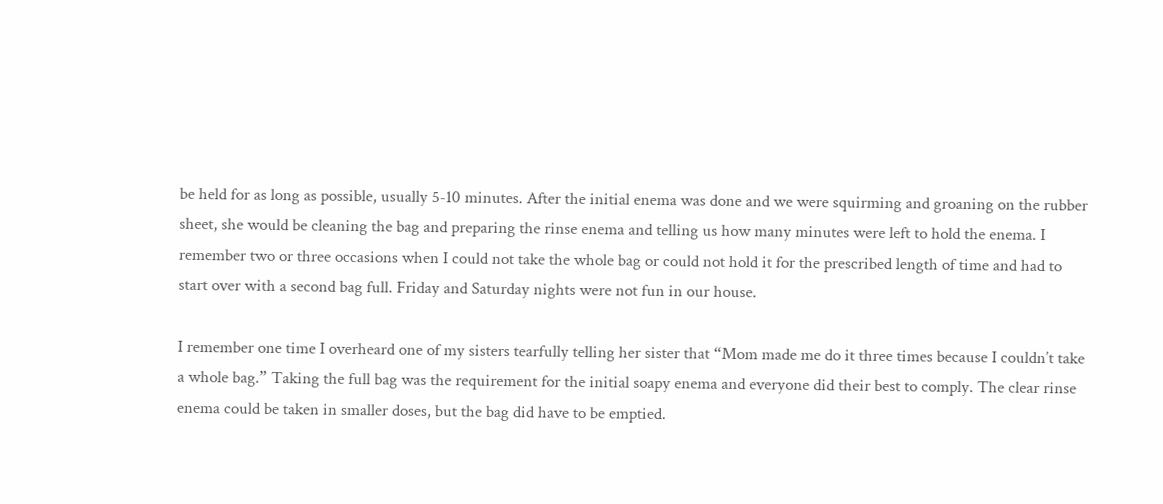be held for as long as possible, usually 5-10 minutes. After the initial enema was done and we were squirming and groaning on the rubber sheet, she would be cleaning the bag and preparing the rinse enema and telling us how many minutes were left to hold the enema. I remember two or three occasions when I could not take the whole bag or could not hold it for the prescribed length of time and had to start over with a second bag full. Friday and Saturday nights were not fun in our house.

I remember one time I overheard one of my sisters tearfully telling her sister that “Mom made me do it three times because I couldn’t take a whole bag.” Taking the full bag was the requirement for the initial soapy enema and everyone did their best to comply. The clear rinse enema could be taken in smaller doses, but the bag did have to be emptied.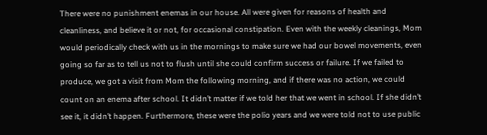There were no punishment enemas in our house. All were given for reasons of health and cleanliness, and believe it or not, for occasional constipation. Even with the weekly cleanings, Mom would periodically check with us in the mornings to make sure we had our bowel movements, even going so far as to tell us not to flush until she could confirm success or failure. If we failed to produce, we got a visit from Mom the following morning, and if there was no action, we could count on an enema after school. It didn’t matter if we told her that we went in school. If she didn’t see it, it didn’t happen. Furthermore, these were the polio years and we were told not to use public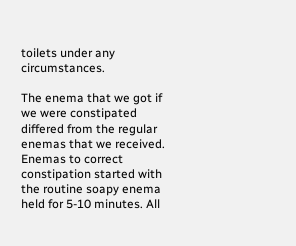toilets under any circumstances.

The enema that we got if we were constipated differed from the regular enemas that we received. Enemas to correct constipation started with the routine soapy enema held for 5-10 minutes. All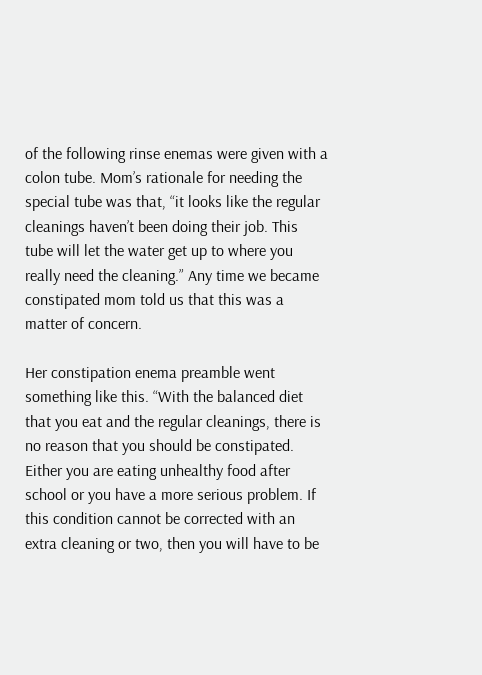of the following rinse enemas were given with a colon tube. Mom’s rationale for needing the special tube was that, “it looks like the regular cleanings haven’t been doing their job. This tube will let the water get up to where you really need the cleaning.” Any time we became constipated mom told us that this was a matter of concern.

Her constipation enema preamble went something like this. “With the balanced diet that you eat and the regular cleanings, there is no reason that you should be constipated. Either you are eating unhealthy food after school or you have a more serious problem. If this condition cannot be corrected with an extra cleaning or two, then you will have to be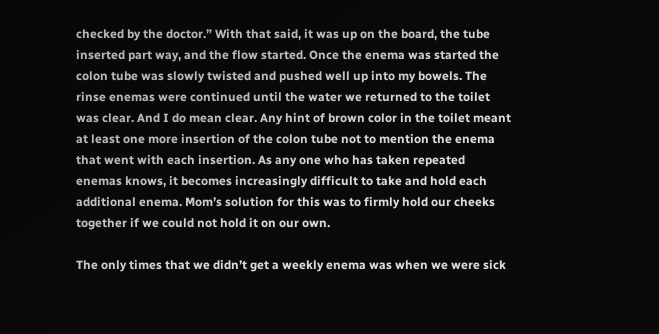checked by the doctor.” With that said, it was up on the board, the tube inserted part way, and the flow started. Once the enema was started the colon tube was slowly twisted and pushed well up into my bowels. The rinse enemas were continued until the water we returned to the toilet was clear. And I do mean clear. Any hint of brown color in the toilet meant at least one more insertion of the colon tube not to mention the enema that went with each insertion. As any one who has taken repeated enemas knows, it becomes increasingly difficult to take and hold each additional enema. Mom’s solution for this was to firmly hold our cheeks together if we could not hold it on our own.

The only times that we didn’t get a weekly enema was when we were sick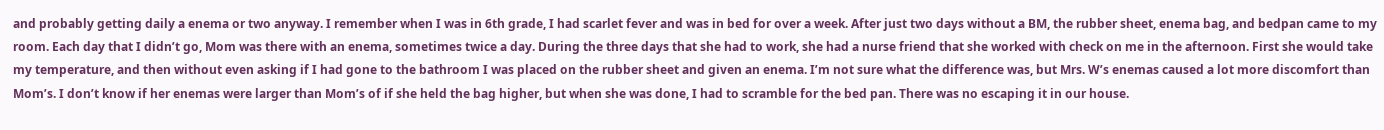and probably getting daily a enema or two anyway. I remember when I was in 6th grade, I had scarlet fever and was in bed for over a week. After just two days without a BM, the rubber sheet, enema bag, and bedpan came to my room. Each day that I didn’t go, Mom was there with an enema, sometimes twice a day. During the three days that she had to work, she had a nurse friend that she worked with check on me in the afternoon. First she would take my temperature, and then without even asking if I had gone to the bathroom I was placed on the rubber sheet and given an enema. I’m not sure what the difference was, but Mrs. W’s enemas caused a lot more discomfort than Mom’s. I don’t know if her enemas were larger than Mom’s of if she held the bag higher, but when she was done, I had to scramble for the bed pan. There was no escaping it in our house.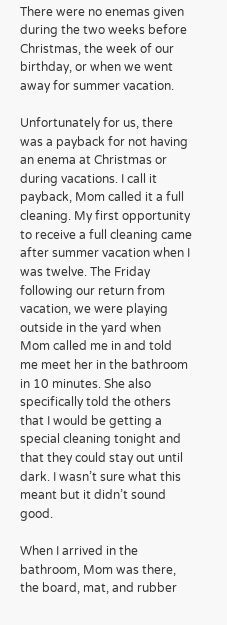There were no enemas given during the two weeks before Christmas, the week of our birthday, or when we went away for summer vacation.

Unfortunately for us, there was a payback for not having an enema at Christmas or during vacations. I call it payback, Mom called it a full cleaning. My first opportunity to receive a full cleaning came after summer vacation when I was twelve. The Friday following our return from vacation, we were playing outside in the yard when Mom called me in and told me meet her in the bathroom in 10 minutes. She also specifically told the others that I would be getting a special cleaning tonight and that they could stay out until dark. I wasn’t sure what this meant but it didn’t sound good.

When I arrived in the bathroom, Mom was there, the board, mat, and rubber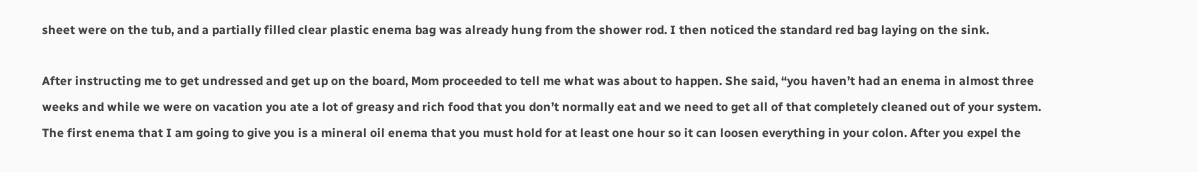sheet were on the tub, and a partially filled clear plastic enema bag was already hung from the shower rod. I then noticed the standard red bag laying on the sink.

After instructing me to get undressed and get up on the board, Mom proceeded to tell me what was about to happen. She said, “you haven’t had an enema in almost three weeks and while we were on vacation you ate a lot of greasy and rich food that you don’t normally eat and we need to get all of that completely cleaned out of your system. The first enema that I am going to give you is a mineral oil enema that you must hold for at least one hour so it can loosen everything in your colon. After you expel the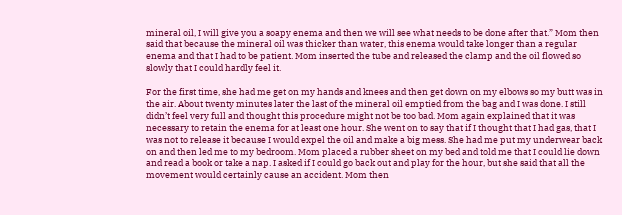mineral oil, I will give you a soapy enema and then we will see what needs to be done after that.” Mom then said that because the mineral oil was thicker than water, this enema would take longer than a regular enema and that I had to be patient. Mom inserted the tube and released the clamp and the oil flowed so slowly that I could hardly feel it.

For the first time, she had me get on my hands and knees and then get down on my elbows so my butt was in the air. About twenty minutes later the last of the mineral oil emptied from the bag and I was done. I still didn’t feel very full and thought this procedure might not be too bad. Mom again explained that it was necessary to retain the enema for at least one hour. She went on to say that if I thought that I had gas, that I was not to release it because I would expel the oil and make a big mess. She had me put my underwear back on and then led me to my bedroom. Mom placed a rubber sheet on my bed and told me that I could lie down and read a book or take a nap. I asked if I could go back out and play for the hour, but she said that all the movement would certainly cause an accident. Mom then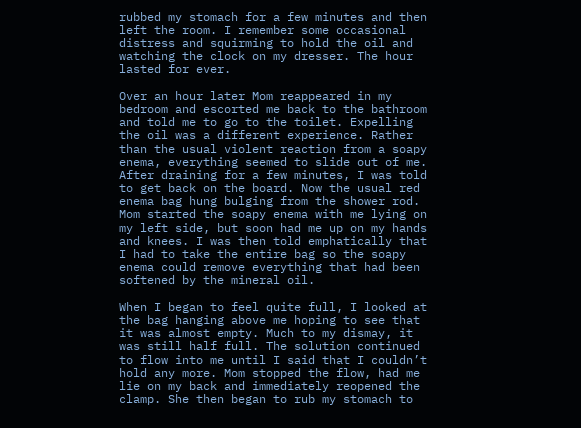rubbed my stomach for a few minutes and then left the room. I remember some occasional distress and squirming to hold the oil and watching the clock on my dresser. The hour lasted for ever.

Over an hour later Mom reappeared in my bedroom and escorted me back to the bathroom and told me to go to the toilet. Expelling the oil was a different experience. Rather than the usual violent reaction from a soapy enema, everything seemed to slide out of me. After draining for a few minutes, I was told to get back on the board. Now the usual red enema bag hung bulging from the shower rod. Mom started the soapy enema with me lying on my left side, but soon had me up on my hands and knees. I was then told emphatically that I had to take the entire bag so the soapy enema could remove everything that had been softened by the mineral oil.

When I began to feel quite full, I looked at the bag hanging above me hoping to see that it was almost empty. Much to my dismay, it was still half full. The solution continued to flow into me until I said that I couldn’t hold any more. Mom stopped the flow, had me lie on my back and immediately reopened the clamp. She then began to rub my stomach to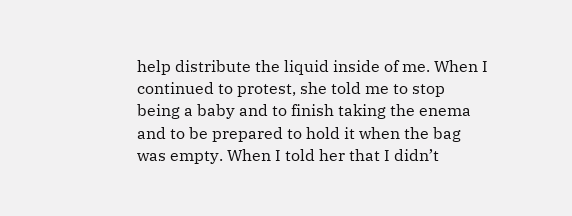help distribute the liquid inside of me. When I continued to protest, she told me to stop being a baby and to finish taking the enema and to be prepared to hold it when the bag was empty. When I told her that I didn’t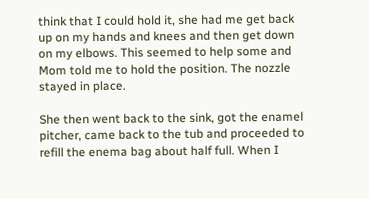think that I could hold it, she had me get back up on my hands and knees and then get down on my elbows. This seemed to help some and Mom told me to hold the position. The nozzle stayed in place.

She then went back to the sink, got the enamel pitcher, came back to the tub and proceeded to refill the enema bag about half full. When I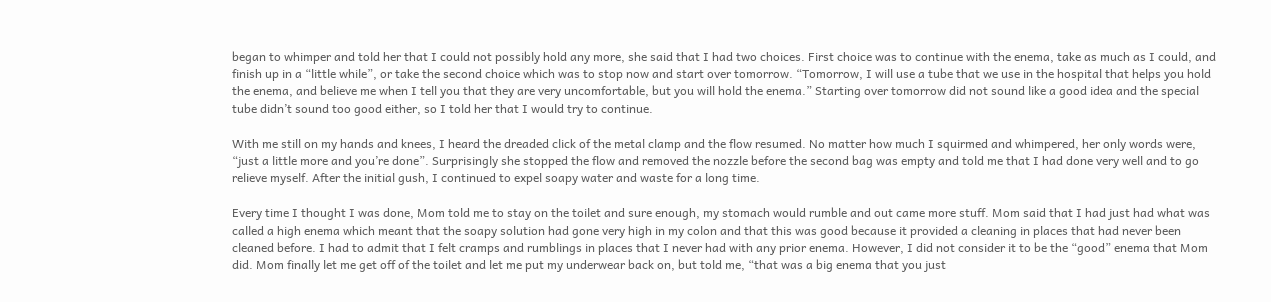began to whimper and told her that I could not possibly hold any more, she said that I had two choices. First choice was to continue with the enema, take as much as I could, and finish up in a “little while”, or take the second choice which was to stop now and start over tomorrow. “Tomorrow, I will use a tube that we use in the hospital that helps you hold the enema, and believe me when I tell you that they are very uncomfortable, but you will hold the enema.” Starting over tomorrow did not sound like a good idea and the special tube didn’t sound too good either, so I told her that I would try to continue.

With me still on my hands and knees, I heard the dreaded click of the metal clamp and the flow resumed. No matter how much I squirmed and whimpered, her only words were, “just a little more and you’re done”. Surprisingly she stopped the flow and removed the nozzle before the second bag was empty and told me that I had done very well and to go relieve myself. After the initial gush, I continued to expel soapy water and waste for a long time.

Every time I thought I was done, Mom told me to stay on the toilet and sure enough, my stomach would rumble and out came more stuff. Mom said that I had just had what was called a high enema which meant that the soapy solution had gone very high in my colon and that this was good because it provided a cleaning in places that had never been cleaned before. I had to admit that I felt cramps and rumblings in places that I never had with any prior enema. However, I did not consider it to be the “good” enema that Mom did. Mom finally let me get off of the toilet and let me put my underwear back on, but told me, “that was a big enema that you just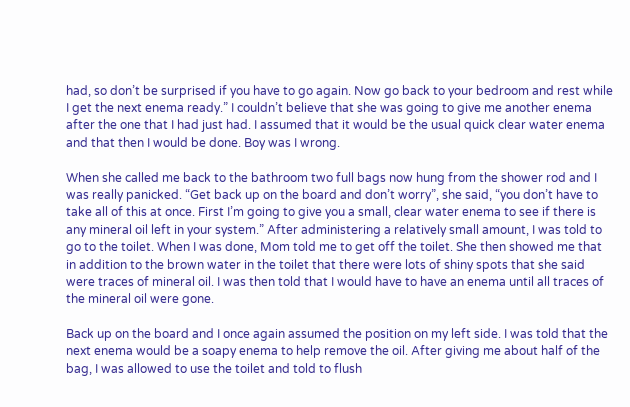had, so don’t be surprised if you have to go again. Now go back to your bedroom and rest while I get the next enema ready.” I couldn’t believe that she was going to give me another enema after the one that I had just had. I assumed that it would be the usual quick clear water enema and that then I would be done. Boy was I wrong.

When she called me back to the bathroom two full bags now hung from the shower rod and I was really panicked. “Get back up on the board and don’t worry”, she said, “you don’t have to take all of this at once. First I’m going to give you a small, clear water enema to see if there is any mineral oil left in your system.” After administering a relatively small amount, I was told to go to the toilet. When I was done, Mom told me to get off the toilet. She then showed me that in addition to the brown water in the toilet that there were lots of shiny spots that she said were traces of mineral oil. I was then told that I would have to have an enema until all traces of the mineral oil were gone.

Back up on the board and I once again assumed the position on my left side. I was told that the next enema would be a soapy enema to help remove the oil. After giving me about half of the bag, I was allowed to use the toilet and told to flush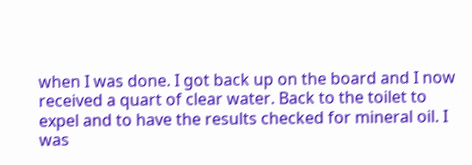when I was done. I got back up on the board and I now received a quart of clear water. Back to the toilet to expel and to have the results checked for mineral oil. I was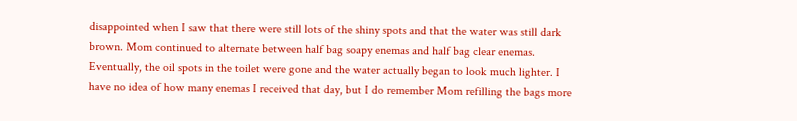disappointed when I saw that there were still lots of the shiny spots and that the water was still dark brown. Mom continued to alternate between half bag soapy enemas and half bag clear enemas. Eventually, the oil spots in the toilet were gone and the water actually began to look much lighter. I have no idea of how many enemas I received that day, but I do remember Mom refilling the bags more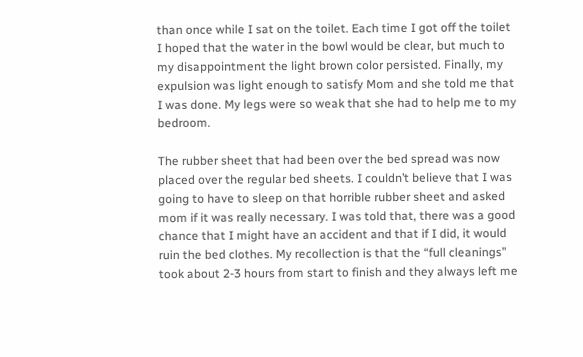than once while I sat on the toilet. Each time I got off the toilet I hoped that the water in the bowl would be clear, but much to my disappointment the light brown color persisted. Finally, my expulsion was light enough to satisfy Mom and she told me that I was done. My legs were so weak that she had to help me to my bedroom.

The rubber sheet that had been over the bed spread was now placed over the regular bed sheets. I couldn’t believe that I was going to have to sleep on that horrible rubber sheet and asked mom if it was really necessary. I was told that, there was a good chance that I might have an accident and that if I did, it would ruin the bed clothes. My recollection is that the “full cleanings” took about 2-3 hours from start to finish and they always left me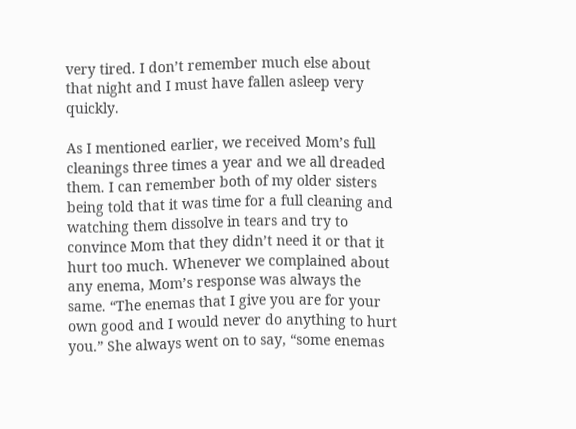very tired. I don’t remember much else about that night and I must have fallen asleep very quickly.

As I mentioned earlier, we received Mom’s full cleanings three times a year and we all dreaded them. I can remember both of my older sisters being told that it was time for a full cleaning and watching them dissolve in tears and try to convince Mom that they didn’t need it or that it hurt too much. Whenever we complained about any enema, Mom’s response was always the same. “The enemas that I give you are for your own good and I would never do anything to hurt you.” She always went on to say, “some enemas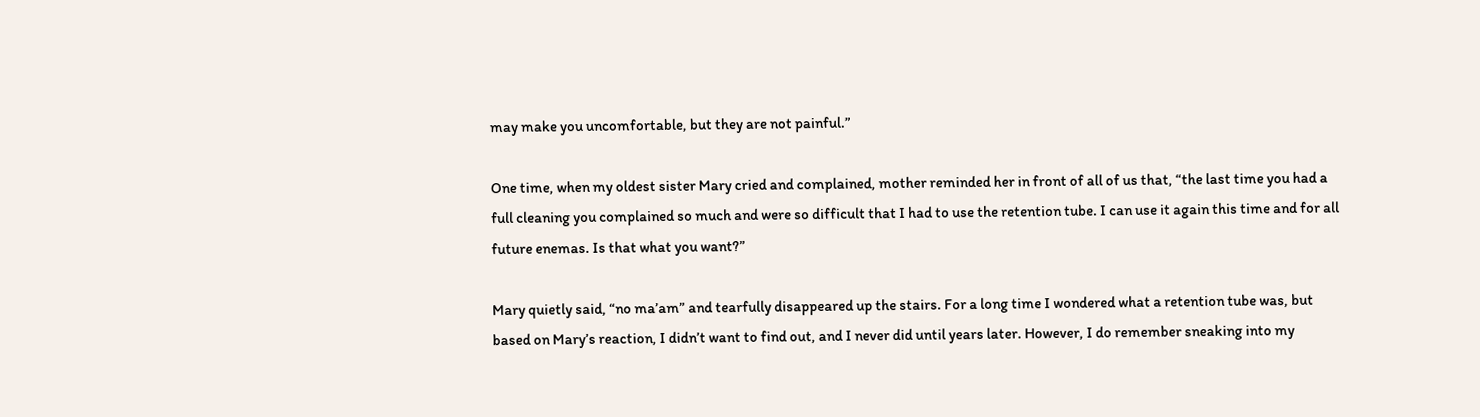may make you uncomfortable, but they are not painful.”

One time, when my oldest sister Mary cried and complained, mother reminded her in front of all of us that, “the last time you had a full cleaning you complained so much and were so difficult that I had to use the retention tube. I can use it again this time and for all future enemas. Is that what you want?”

Mary quietly said, “no ma’am” and tearfully disappeared up the stairs. For a long time I wondered what a retention tube was, but based on Mary’s reaction, I didn’t want to find out, and I never did until years later. However, I do remember sneaking into my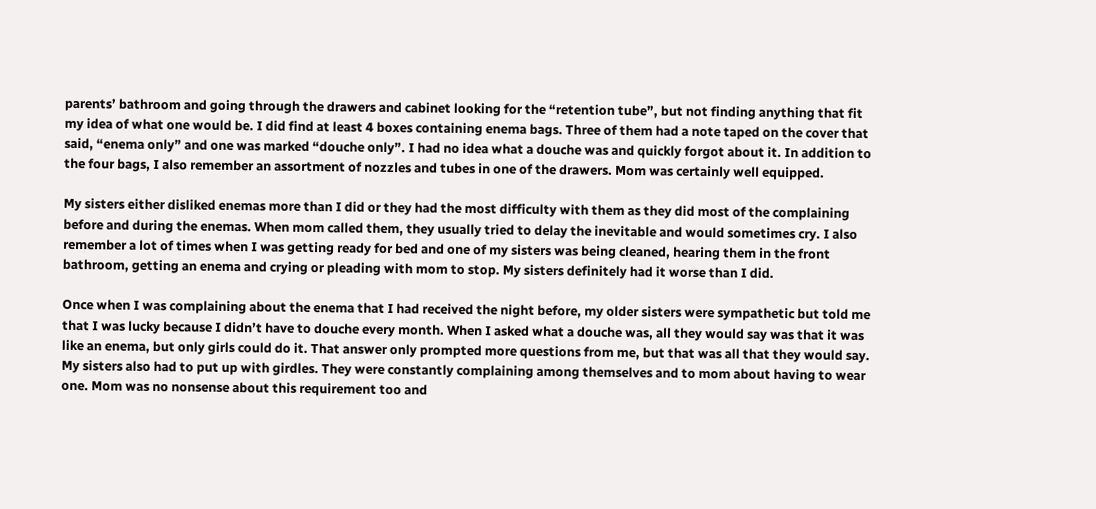parents’ bathroom and going through the drawers and cabinet looking for the “retention tube”, but not finding anything that fit my idea of what one would be. I did find at least 4 boxes containing enema bags. Three of them had a note taped on the cover that said, “enema only” and one was marked “douche only”. I had no idea what a douche was and quickly forgot about it. In addition to the four bags, I also remember an assortment of nozzles and tubes in one of the drawers. Mom was certainly well equipped.

My sisters either disliked enemas more than I did or they had the most difficulty with them as they did most of the complaining before and during the enemas. When mom called them, they usually tried to delay the inevitable and would sometimes cry. I also remember a lot of times when I was getting ready for bed and one of my sisters was being cleaned, hearing them in the front bathroom, getting an enema and crying or pleading with mom to stop. My sisters definitely had it worse than I did.

Once when I was complaining about the enema that I had received the night before, my older sisters were sympathetic but told me that I was lucky because I didn’t have to douche every month. When I asked what a douche was, all they would say was that it was like an enema, but only girls could do it. That answer only prompted more questions from me, but that was all that they would say. My sisters also had to put up with girdles. They were constantly complaining among themselves and to mom about having to wear one. Mom was no nonsense about this requirement too and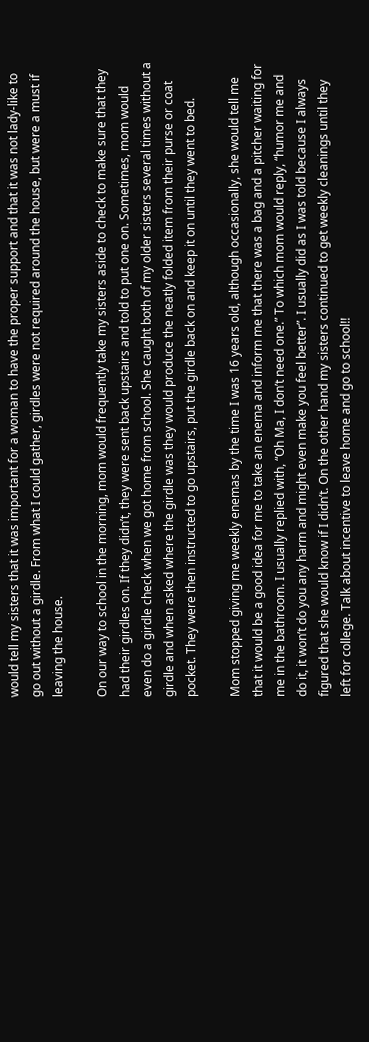would tell my sisters that it was important for a woman to have the proper support and that it was not lady-like to go out without a girdle. From what I could gather, girdles were not required around the house, but were a must if leaving the house.

On our way to school in the morning, mom would frequently take my sisters aside to check to make sure that they had their girdles on. If they didn’t, they were sent back upstairs and told to put one on. Sometimes, mom would even do a girdle check when we got home from school. She caught both of my older sisters several times without a girdle and when asked where the girdle was they would produce the neatly folded item from their purse or coat pocket. They were then instructed to go upstairs, put the girdle back on and keep it on until they went to bed.

Mom stopped giving me weekly enemas by the time I was 16 years old, although occasionally, she would tell me that it would be a good idea for me to take an enema and inform me that there was a bag and a pitcher waiting for me in the bathroom. I usually replied with, “Oh Ma, I don’t need one.” To which mom would reply, “humor me and do it, it won’t do you any harm and might even make you feel better”. I usually did as I was told because I always figured that she would know if I didn’t. On the other hand my sisters continued to get weekly cleanings until they left for college. Talk about incentive to leave home and go to school!!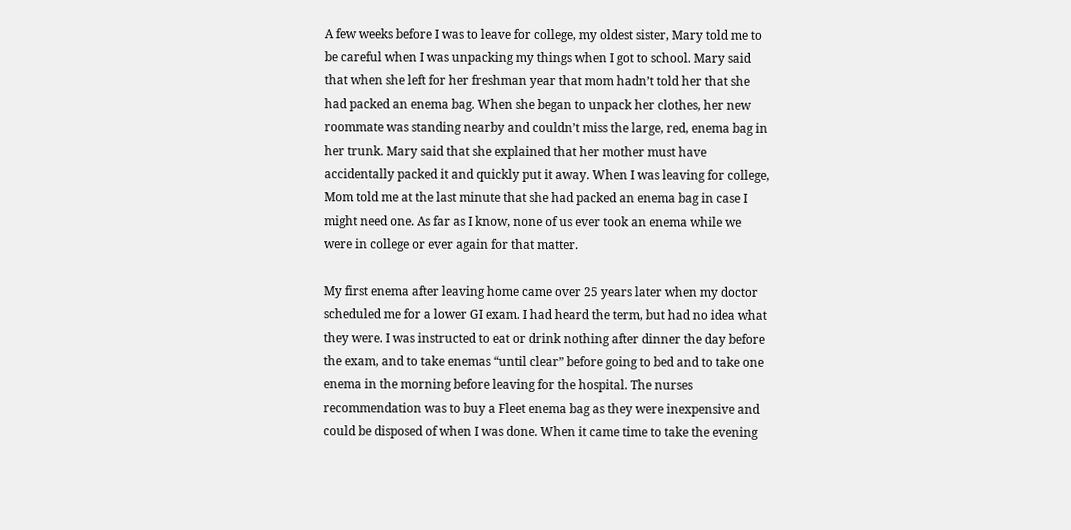A few weeks before I was to leave for college, my oldest sister, Mary told me to be careful when I was unpacking my things when I got to school. Mary said that when she left for her freshman year that mom hadn’t told her that she had packed an enema bag. When she began to unpack her clothes, her new roommate was standing nearby and couldn’t miss the large, red, enema bag in her trunk. Mary said that she explained that her mother must have accidentally packed it and quickly put it away. When I was leaving for college, Mom told me at the last minute that she had packed an enema bag in case I might need one. As far as I know, none of us ever took an enema while we were in college or ever again for that matter.

My first enema after leaving home came over 25 years later when my doctor scheduled me for a lower GI exam. I had heard the term, but had no idea what they were. I was instructed to eat or drink nothing after dinner the day before the exam, and to take enemas “until clear” before going to bed and to take one enema in the morning before leaving for the hospital. The nurses recommendation was to buy a Fleet enema bag as they were inexpensive and could be disposed of when I was done. When it came time to take the evening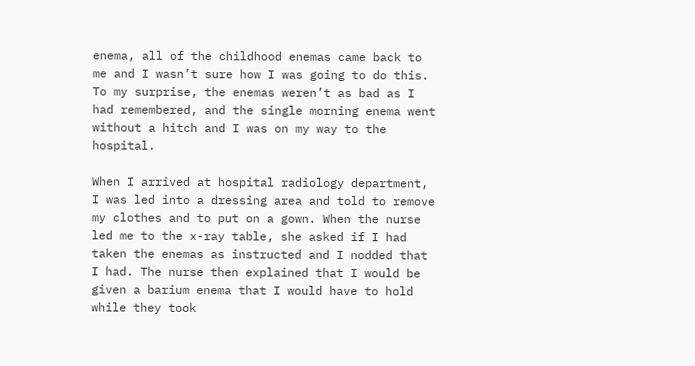enema, all of the childhood enemas came back to me and I wasn’t sure how I was going to do this. To my surprise, the enemas weren’t as bad as I had remembered, and the single morning enema went without a hitch and I was on my way to the hospital.

When I arrived at hospital radiology department, I was led into a dressing area and told to remove my clothes and to put on a gown. When the nurse led me to the x-ray table, she asked if I had taken the enemas as instructed and I nodded that I had. The nurse then explained that I would be given a barium enema that I would have to hold while they took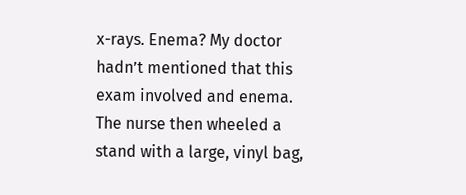x-rays. Enema? My doctor hadn’t mentioned that this exam involved and enema. The nurse then wheeled a stand with a large, vinyl bag,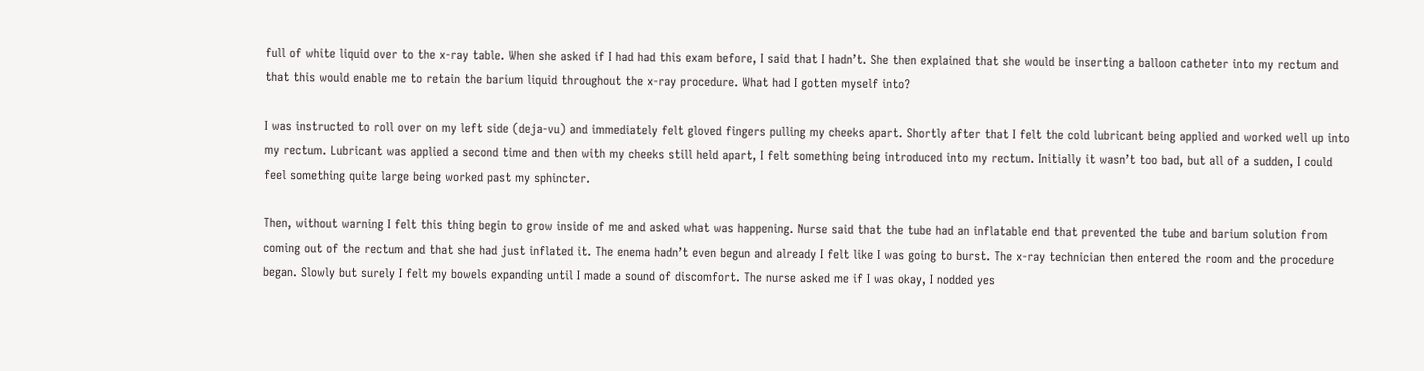full of white liquid over to the x-ray table. When she asked if I had had this exam before, I said that I hadn’t. She then explained that she would be inserting a balloon catheter into my rectum and that this would enable me to retain the barium liquid throughout the x-ray procedure. What had I gotten myself into?

I was instructed to roll over on my left side (deja-vu) and immediately felt gloved fingers pulling my cheeks apart. Shortly after that I felt the cold lubricant being applied and worked well up into my rectum. Lubricant was applied a second time and then with my cheeks still held apart, I felt something being introduced into my rectum. Initially it wasn’t too bad, but all of a sudden, I could feel something quite large being worked past my sphincter.

Then, without warning I felt this thing begin to grow inside of me and asked what was happening. Nurse said that the tube had an inflatable end that prevented the tube and barium solution from coming out of the rectum and that she had just inflated it. The enema hadn’t even begun and already I felt like I was going to burst. The x-ray technician then entered the room and the procedure began. Slowly but surely I felt my bowels expanding until I made a sound of discomfort. The nurse asked me if I was okay, I nodded yes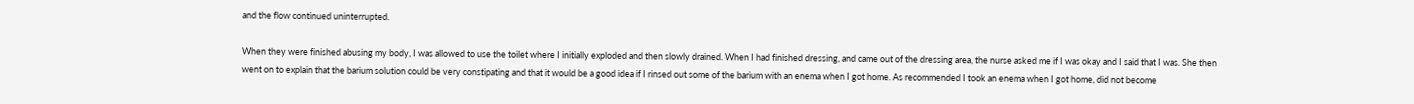and the flow continued uninterrupted.

When they were finished abusing my body, I was allowed to use the toilet where I initially exploded and then slowly drained. When I had finished dressing, and came out of the dressing area, the nurse asked me if I was okay and I said that I was. She then went on to explain that the barium solution could be very constipating and that it would be a good idea if I rinsed out some of the barium with an enema when I got home. As recommended I took an enema when I got home, did not become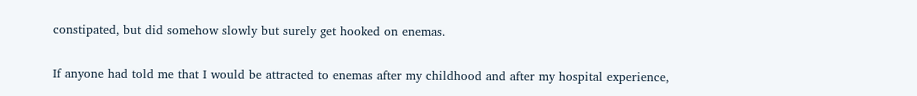constipated, but did somehow slowly but surely get hooked on enemas.

If anyone had told me that I would be attracted to enemas after my childhood and after my hospital experience,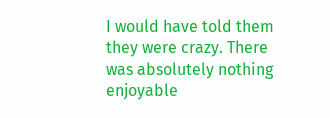I would have told them they were crazy. There was absolutely nothing enjoyable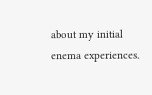about my initial enema experiences.